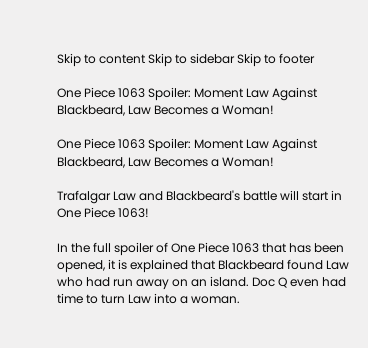Skip to content Skip to sidebar Skip to footer

One Piece 1063 Spoiler: Moment Law Against Blackbeard, Law Becomes a Woman!

One Piece 1063 Spoiler: Moment Law Against Blackbeard, Law Becomes a Woman!

Trafalgar Law and Blackbeard's battle will start in One Piece 1063!

In the full spoiler of One Piece 1063 that has been opened, it is explained that Blackbeard found Law who had run away on an island. Doc Q even had time to turn Law into a woman.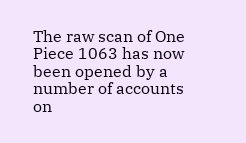The raw scan of One Piece 1063 has now been opened by a number of accounts on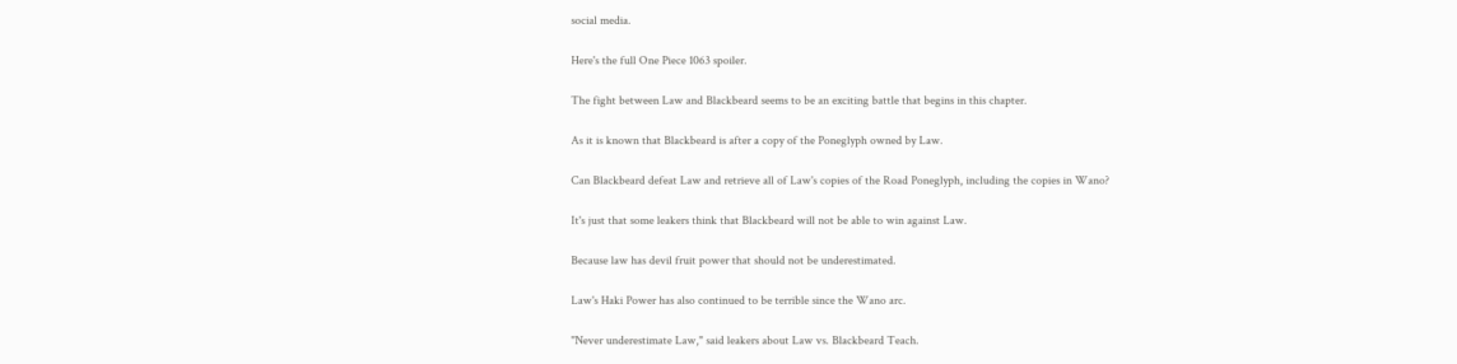social media.

Here's the full One Piece 1063 spoiler.

The fight between Law and Blackbeard seems to be an exciting battle that begins in this chapter.

As it is known that Blackbeard is after a copy of the Poneglyph owned by Law.

Can Blackbeard defeat Law and retrieve all of Law's copies of the Road Poneglyph, including the copies in Wano?

It's just that some leakers think that Blackbeard will not be able to win against Law.

Because law has devil fruit power that should not be underestimated.

Law's Haki Power has also continued to be terrible since the Wano arc.

"Never underestimate Law," said leakers about Law vs. Blackbeard Teach.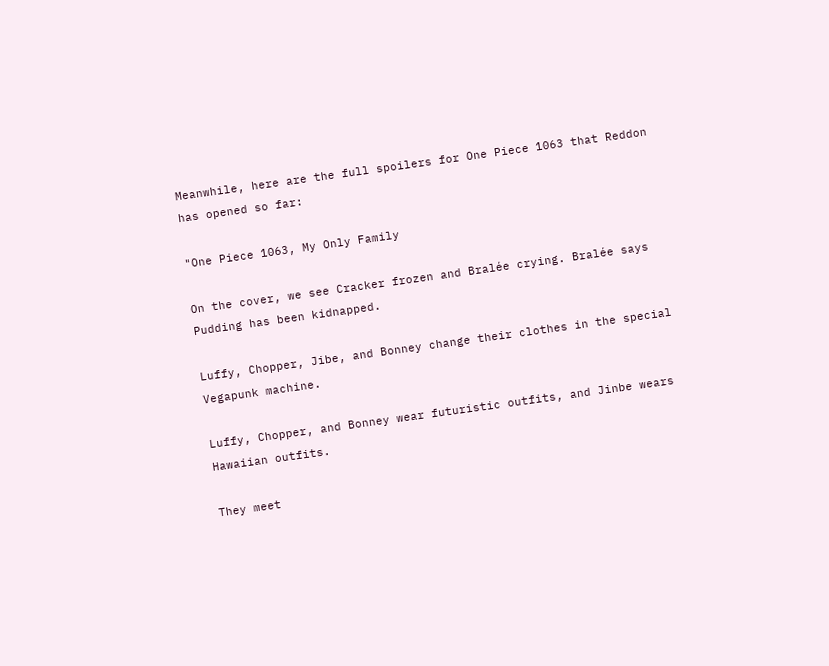Meanwhile, here are the full spoilers for One Piece 1063 that Reddon has opened so far:

"One Piece 1063, My Only Family

On the cover, we see Cracker frozen and Bralée crying. Bralée says Pudding has been kidnapped.

Luffy, Chopper, Jibe, and Bonney change their clothes in the special Vegapunk machine.

Luffy, Chopper, and Bonney wear futuristic outfits, and Jinbe wears Hawaiian outfits.

They meet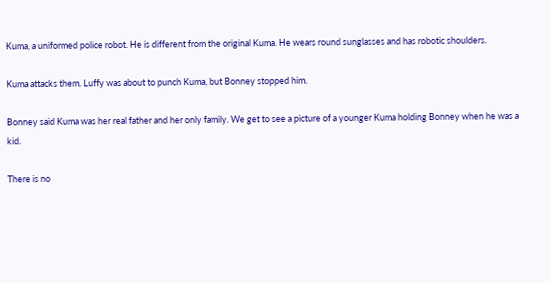Kuma, a uniformed police robot. He is different from the original Kuma. He wears round sunglasses and has robotic shoulders.

Kuma attacks them. Luffy was about to punch Kuma, but Bonney stopped him.

Bonney said Kuma was her real father and her only family. We get to see a picture of a younger Kuma holding Bonney when he was a kid.

There is no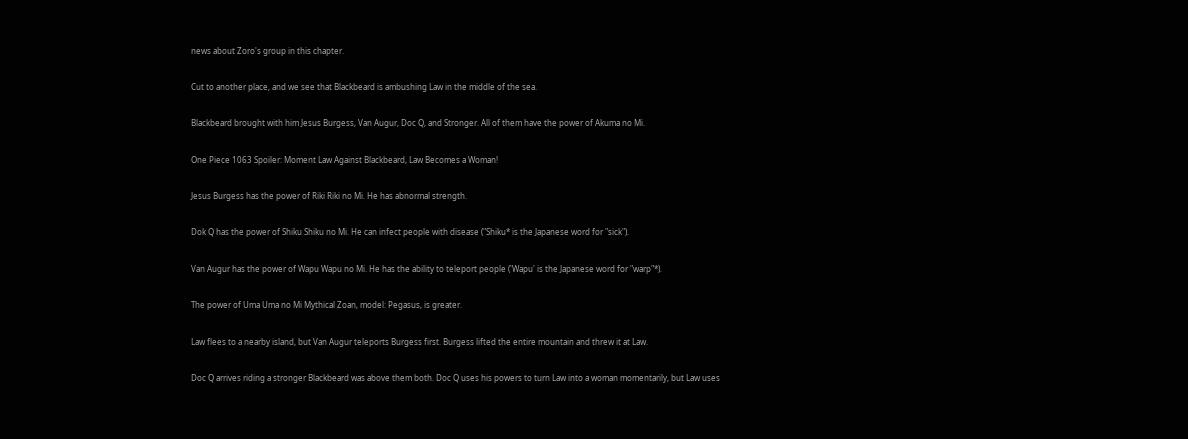news about Zoro's group in this chapter.

Cut to another place, and we see that Blackbeard is ambushing Law in the middle of the sea.

Blackbeard brought with him Jesus Burgess, Van Augur, Doc Q, and Stronger. All of them have the power of Akuma no Mi.

One Piece 1063 Spoiler: Moment Law Against Blackbeard, Law Becomes a Woman!

Jesus Burgess has the power of Riki Riki no Mi. He has abnormal strength.

Dok Q has the power of Shiku Shiku no Mi. He can infect people with disease ("Shiku* is the Japanese word for "sick").

Van Augur has the power of Wapu Wapu no Mi. He has the ability to teleport people ('Wapu' is the Japanese word for "warp"*).

The power of Uma Uma no Mi Mythical Zoan, model: Pegasus, is greater.

Law flees to a nearby island, but Van Augur teleports Burgess first. Burgess lifted the entire mountain and threw it at Law.

Doc Q arrives riding a stronger Blackbeard was above them both. Doc Q uses his powers to turn Law into a woman momentarily, but Law uses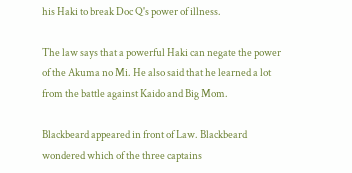his Haki to break Doc Q's power of illness.

The law says that a powerful Haki can negate the power of the Akuma no Mi. He also said that he learned a lot from the battle against Kaido and Big Mom.

Blackbeard appeared in front of Law. Blackbeard wondered which of the three captains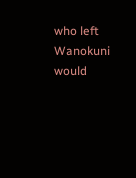who left Wanokuni would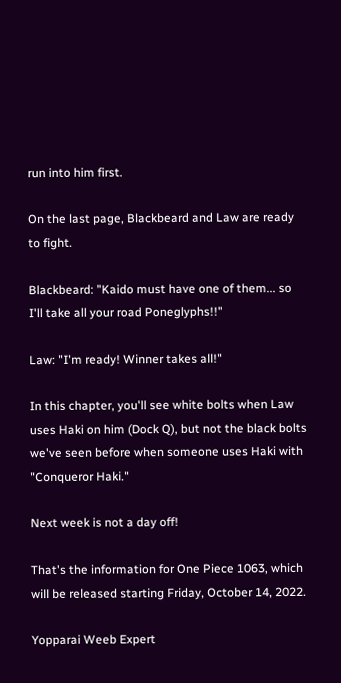run into him first.

On the last page, Blackbeard and Law are ready to fight.

Blackbeard: "Kaido must have one of them... so I'll take all your road Poneglyphs!!"

Law: "I'm ready! Winner takes all!"

In this chapter, you'll see white bolts when Law uses Haki on him (Dock Q), but not the black bolts we've seen before when someone uses Haki with "Conqueror Haki."

Next week is not a day off!

That's the information for One Piece 1063, which will be released starting Friday, October 14, 2022.

Yopparai Weeb Expert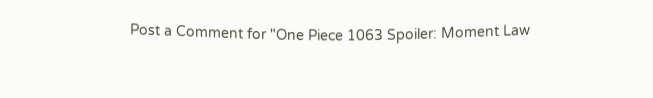Post a Comment for "One Piece 1063 Spoiler: Moment Law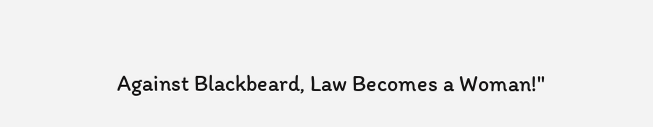Against Blackbeard, Law Becomes a Woman!"